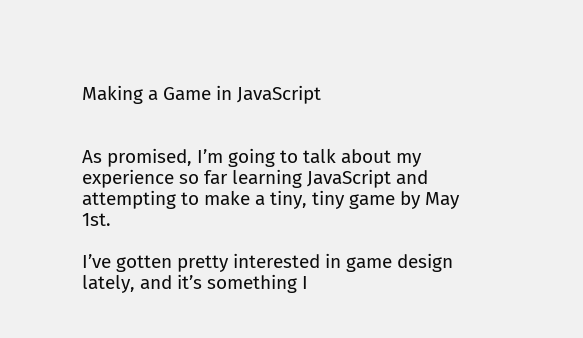Making a Game in JavaScript


As promised, I’m going to talk about my experience so far learning JavaScript and attempting to make a tiny, tiny game by May 1st.

I’ve gotten pretty interested in game design lately, and it’s something I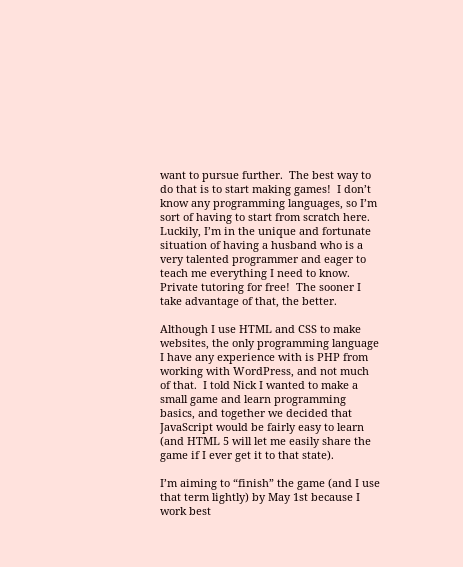want to pursue further.  The best way to do that is to start making games!  I don’t know any programming languages, so I’m sort of having to start from scratch here. Luckily, I’m in the unique and fortunate situation of having a husband who is a very talented programmer and eager to teach me everything I need to know.  Private tutoring for free!  The sooner I take advantage of that, the better.

Although I use HTML and CSS to make websites, the only programming language I have any experience with is PHP from working with WordPress, and not much of that.  I told Nick I wanted to make a small game and learn programming basics, and together we decided that JavaScript would be fairly easy to learn (and HTML 5 will let me easily share the game if I ever get it to that state).

I’m aiming to “finish” the game (and I use that term lightly) by May 1st because I work best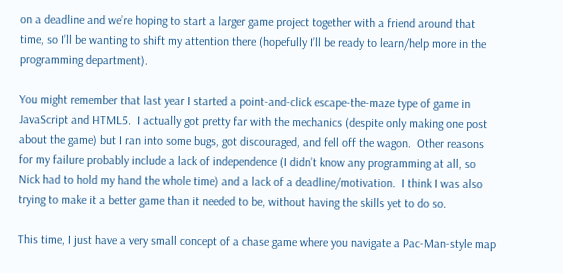on a deadline and we’re hoping to start a larger game project together with a friend around that time, so I’ll be wanting to shift my attention there (hopefully I’ll be ready to learn/help more in the programming department).

You might remember that last year I started a point-and-click escape-the-maze type of game in JavaScript and HTML5.  I actually got pretty far with the mechanics (despite only making one post about the game) but I ran into some bugs, got discouraged, and fell off the wagon.  Other reasons for my failure probably include a lack of independence (I didn’t know any programming at all, so Nick had to hold my hand the whole time) and a lack of a deadline/motivation.  I think I was also trying to make it a better game than it needed to be, without having the skills yet to do so.

This time, I just have a very small concept of a chase game where you navigate a Pac-Man-style map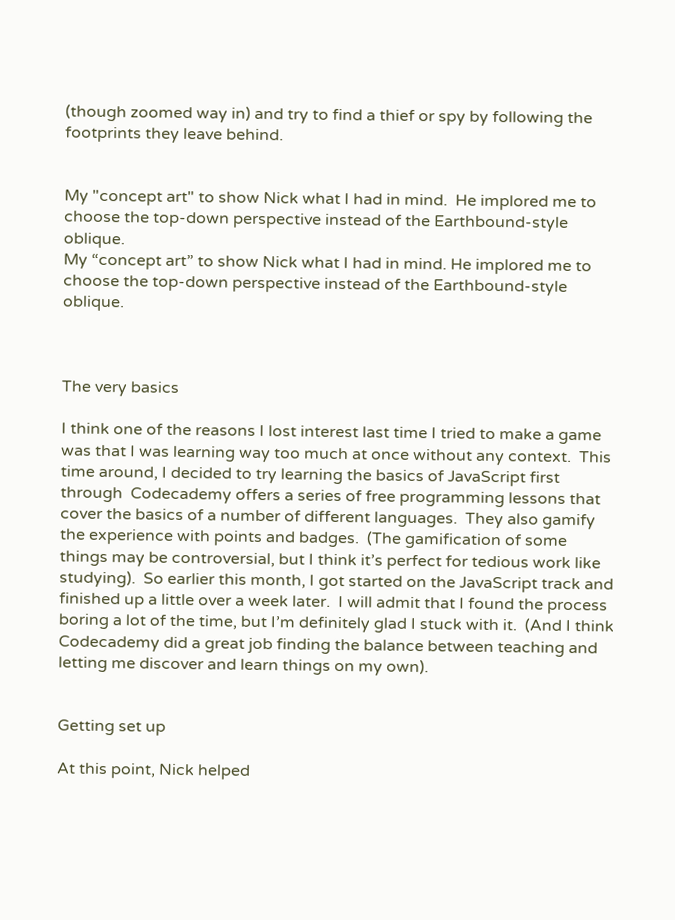(though zoomed way in) and try to find a thief or spy by following the footprints they leave behind.


My "concept art" to show Nick what I had in mind.  He implored me to choose the top-down perspective instead of the Earthbound-style oblique.
My “concept art” to show Nick what I had in mind. He implored me to choose the top-down perspective instead of the Earthbound-style oblique.



The very basics

I think one of the reasons I lost interest last time I tried to make a game was that I was learning way too much at once without any context.  This time around, I decided to try learning the basics of JavaScript first through  Codecademy offers a series of free programming lessons that cover the basics of a number of different languages.  They also gamify the experience with points and badges.  (The gamification of some things may be controversial, but I think it’s perfect for tedious work like studying).  So earlier this month, I got started on the JavaScript track and finished up a little over a week later.  I will admit that I found the process boring a lot of the time, but I’m definitely glad I stuck with it.  (And I think Codecademy did a great job finding the balance between teaching and letting me discover and learn things on my own).


Getting set up

At this point, Nick helped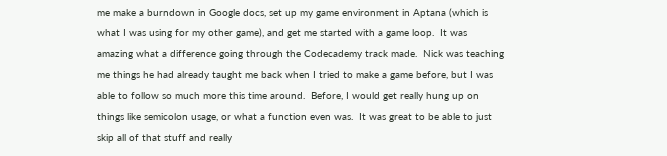me make a burndown in Google docs, set up my game environment in Aptana (which is what I was using for my other game), and get me started with a game loop.  It was amazing what a difference going through the Codecademy track made.  Nick was teaching me things he had already taught me back when I tried to make a game before, but I was able to follow so much more this time around.  Before, I would get really hung up on things like semicolon usage, or what a function even was.  It was great to be able to just skip all of that stuff and really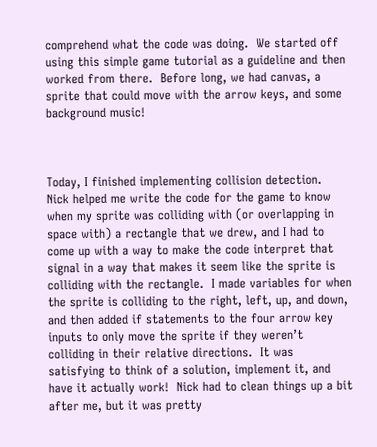comprehend what the code was doing.  We started off using this simple game tutorial as a guideline and then worked from there.  Before long, we had canvas, a sprite that could move with the arrow keys, and some background music!



Today, I finished implementing collision detection.  Nick helped me write the code for the game to know when my sprite was colliding with (or overlapping in space with) a rectangle that we drew, and I had to come up with a way to make the code interpret that signal in a way that makes it seem like the sprite is colliding with the rectangle.  I made variables for when the sprite is colliding to the right, left, up, and down, and then added if statements to the four arrow key inputs to only move the sprite if they weren’t colliding in their relative directions.  It was satisfying to think of a solution, implement it, and have it actually work!  Nick had to clean things up a bit after me, but it was pretty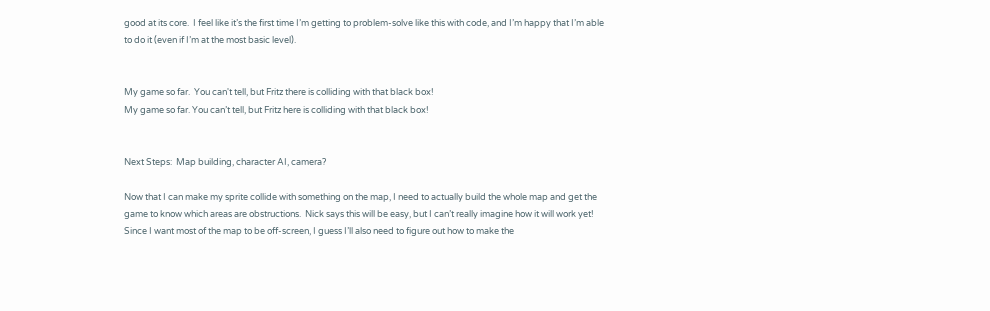good at its core.  I feel like it’s the first time I’m getting to problem-solve like this with code, and I’m happy that I’m able to do it (even if I’m at the most basic level).


My game so far.  You can't tell, but Fritz there is colliding with that black box!
My game so far. You can’t tell, but Fritz here is colliding with that black box!


Next Steps:  Map building, character AI, camera?

Now that I can make my sprite collide with something on the map, I need to actually build the whole map and get the game to know which areas are obstructions.  Nick says this will be easy, but I can’t really imagine how it will work yet!  Since I want most of the map to be off-screen, I guess I’ll also need to figure out how to make the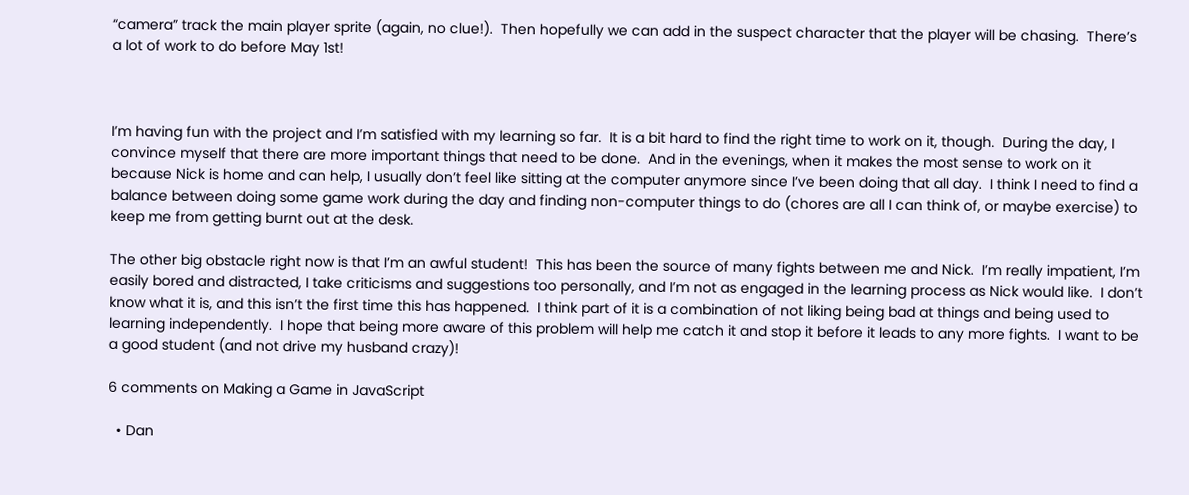“camera” track the main player sprite (again, no clue!).  Then hopefully we can add in the suspect character that the player will be chasing.  There’s a lot of work to do before May 1st!



I’m having fun with the project and I’m satisfied with my learning so far.  It is a bit hard to find the right time to work on it, though.  During the day, I convince myself that there are more important things that need to be done.  And in the evenings, when it makes the most sense to work on it because Nick is home and can help, I usually don’t feel like sitting at the computer anymore since I’ve been doing that all day.  I think I need to find a balance between doing some game work during the day and finding non-computer things to do (chores are all I can think of, or maybe exercise) to keep me from getting burnt out at the desk.

The other big obstacle right now is that I’m an awful student!  This has been the source of many fights between me and Nick.  I’m really impatient, I’m easily bored and distracted, I take criticisms and suggestions too personally, and I’m not as engaged in the learning process as Nick would like.  I don’t know what it is, and this isn’t the first time this has happened.  I think part of it is a combination of not liking being bad at things and being used to learning independently.  I hope that being more aware of this problem will help me catch it and stop it before it leads to any more fights.  I want to be a good student (and not drive my husband crazy)!

6 comments on Making a Game in JavaScript

  • Dan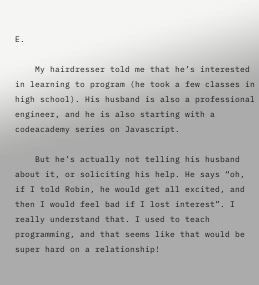E.

    My hairdresser told me that he’s interested in learning to program (he took a few classes in high school). His husband is also a professional engineer, and he is also starting with a codeacademy series on Javascript.

    But he’s actually not telling his husband about it, or soliciting his help. He says “oh, if I told Robin, he would get all excited, and then I would feel bad if I lost interest”. I really understand that. I used to teach programming, and that seems like that would be super hard on a relationship!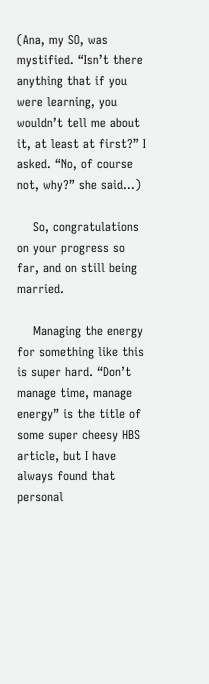(Ana, my SO, was mystified. “Isn’t there anything that if you were learning, you wouldn’t tell me about it, at least at first?” I asked. “No, of course not, why?” she said…)

    So, congratulations on your progress so far, and on still being married.

    Managing the energy for something like this is super hard. “Don’t manage time, manage energy” is the title of some super cheesy HBS article, but I have always found that personal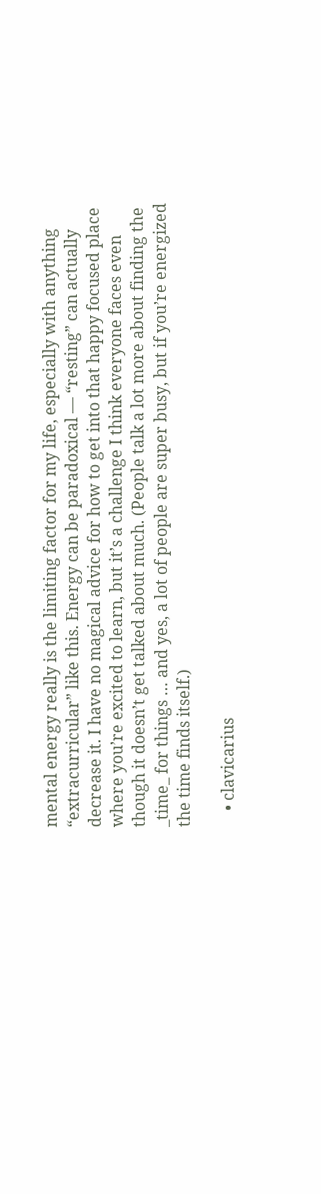mental energy really is the limiting factor for my life, especially with anything “extracurricular” like this. Energy can be paradoxical — “resting” can actually decrease it. I have no magical advice for how to get into that happy focused place where you’re excited to learn, but it’s a challenge I think everyone faces even though it doesn’t get talked about much. (People talk a lot more about finding the _time_ for things … and yes, a lot of people are super busy, but if you’re energized the time finds itself.)

    • clavicarius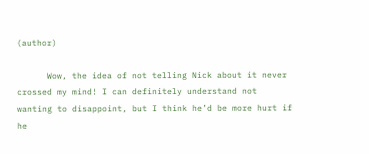(author)

      Wow, the idea of not telling Nick about it never crossed my mind! I can definitely understand not wanting to disappoint, but I think he’d be more hurt if he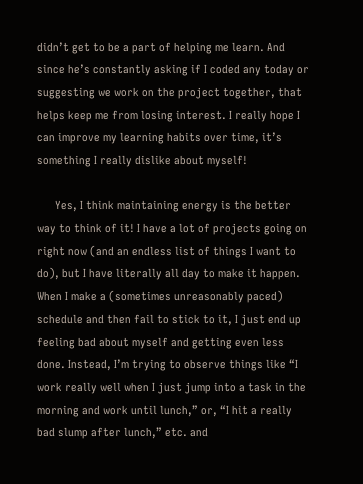didn’t get to be a part of helping me learn. And since he’s constantly asking if I coded any today or suggesting we work on the project together, that helps keep me from losing interest. I really hope I can improve my learning habits over time, it’s something I really dislike about myself!

      Yes, I think maintaining energy is the better way to think of it! I have a lot of projects going on right now (and an endless list of things I want to do), but I have literally all day to make it happen. When I make a (sometimes unreasonably paced) schedule and then fail to stick to it, I just end up feeling bad about myself and getting even less done. Instead, I’m trying to observe things like “I work really well when I just jump into a task in the morning and work until lunch,” or, “I hit a really bad slump after lunch,” etc. and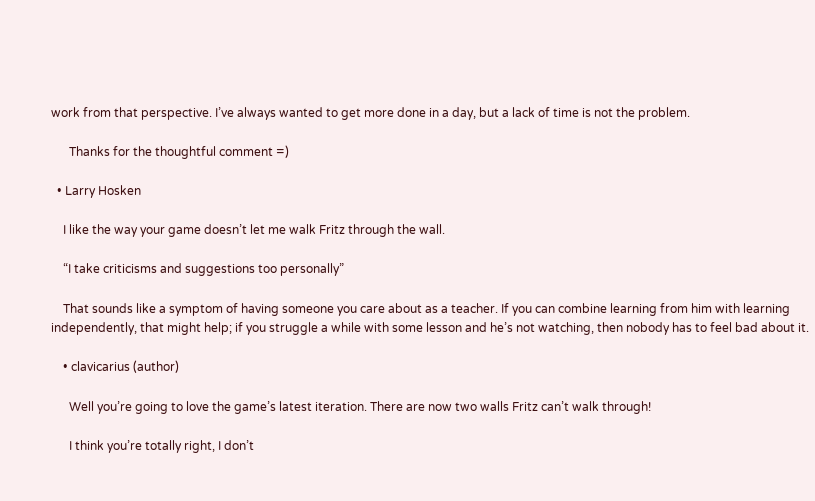work from that perspective. I’ve always wanted to get more done in a day, but a lack of time is not the problem.

      Thanks for the thoughtful comment =)

  • Larry Hosken

    I like the way your game doesn’t let me walk Fritz through the wall.

    “I take criticisms and suggestions too personally”

    That sounds like a symptom of having someone you care about as a teacher. If you can combine learning from him with learning independently, that might help; if you struggle a while with some lesson and he’s not watching, then nobody has to feel bad about it.

    • clavicarius (author)

      Well you’re going to love the game’s latest iteration. There are now two walls Fritz can’t walk through!

      I think you’re totally right, I don’t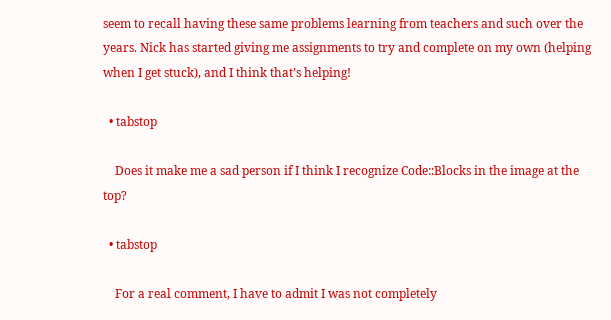seem to recall having these same problems learning from teachers and such over the years. Nick has started giving me assignments to try and complete on my own (helping when I get stuck), and I think that’s helping!

  • tabstop

    Does it make me a sad person if I think I recognize Code::Blocks in the image at the top?

  • tabstop

    For a real comment, I have to admit I was not completely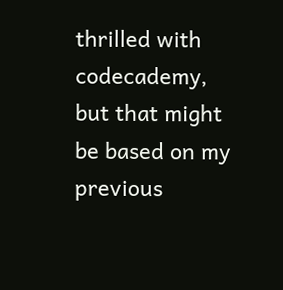thrilled with codecademy, but that might be based on my previous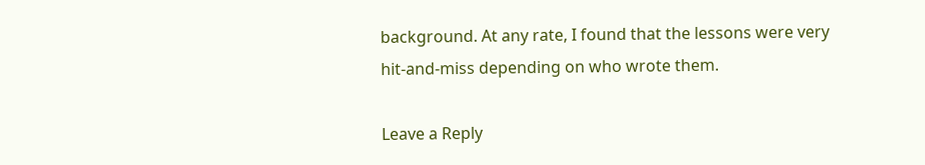background. At any rate, I found that the lessons were very hit-and-miss depending on who wrote them.

Leave a Reply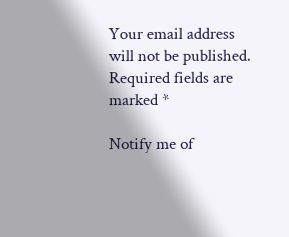Your email address will not be published. Required fields are marked *

Notify me of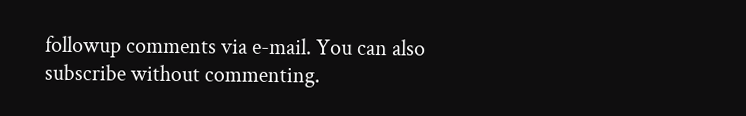followup comments via e-mail. You can also subscribe without commenting.